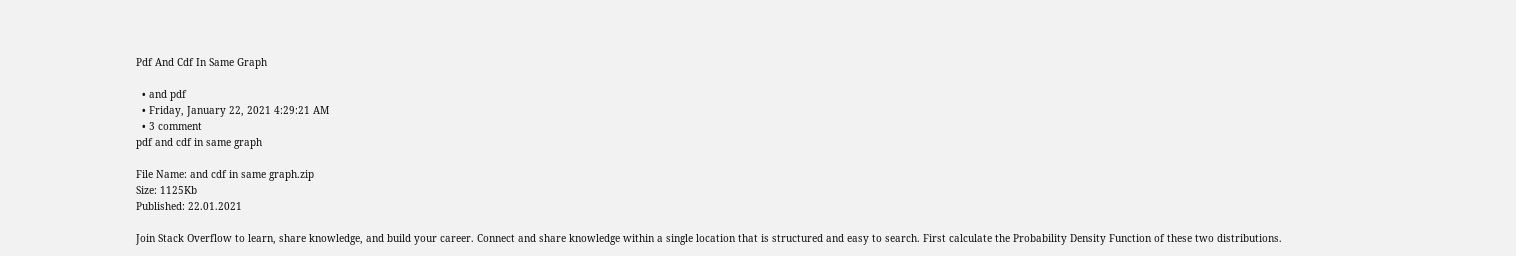Pdf And Cdf In Same Graph

  • and pdf
  • Friday, January 22, 2021 4:29:21 AM
  • 3 comment
pdf and cdf in same graph

File Name: and cdf in same graph.zip
Size: 1125Kb
Published: 22.01.2021

Join Stack Overflow to learn, share knowledge, and build your career. Connect and share knowledge within a single location that is structured and easy to search. First calculate the Probability Density Function of these two distributions.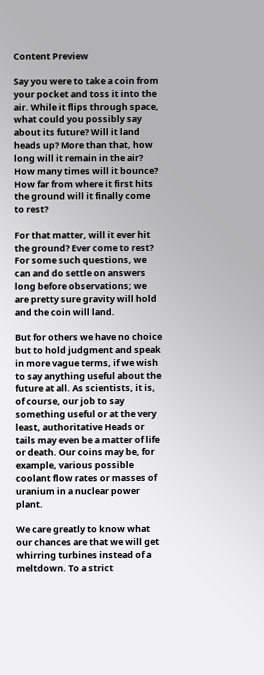Content Preview

Say you were to take a coin from your pocket and toss it into the air. While it flips through space, what could you possibly say about its future? Will it land heads up? More than that, how long will it remain in the air? How many times will it bounce? How far from where it first hits the ground will it finally come to rest?

For that matter, will it ever hit the ground? Ever come to rest? For some such questions, we can and do settle on answers long before observations; we are pretty sure gravity will hold and the coin will land.

But for others we have no choice but to hold judgment and speak in more vague terms, if we wish to say anything useful about the future at all. As scientists, it is, of course, our job to say something useful or at the very least, authoritative Heads or tails may even be a matter of life or death. Our coins may be, for example, various possible coolant flow rates or masses of uranium in a nuclear power plant.

We care greatly to know what our chances are that we will get whirring turbines instead of a meltdown. To a strict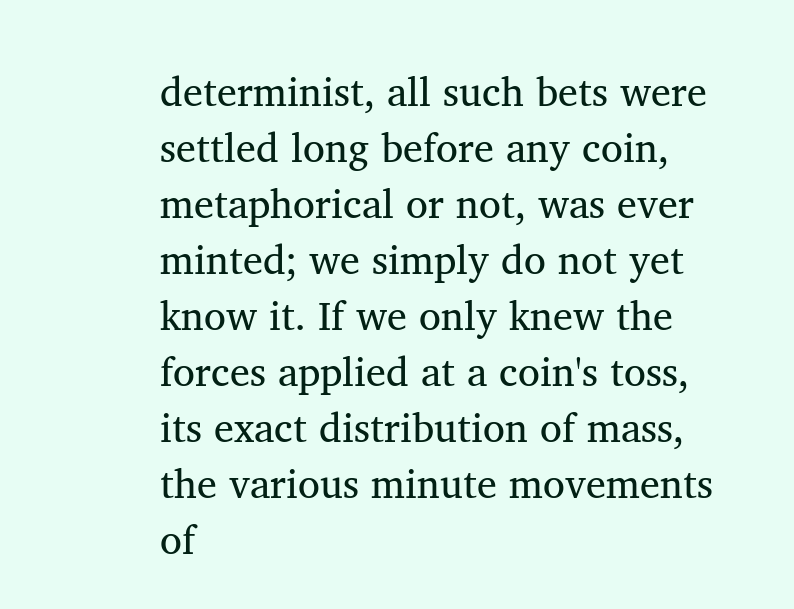determinist, all such bets were settled long before any coin, metaphorical or not, was ever minted; we simply do not yet know it. If we only knew the forces applied at a coin's toss, its exact distribution of mass, the various minute movements of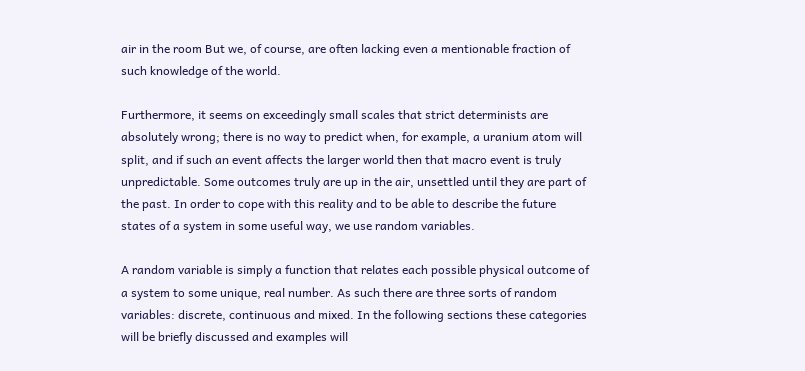air in the room But we, of course, are often lacking even a mentionable fraction of such knowledge of the world.

Furthermore, it seems on exceedingly small scales that strict determinists are absolutely wrong; there is no way to predict when, for example, a uranium atom will split, and if such an event affects the larger world then that macro event is truly unpredictable. Some outcomes truly are up in the air, unsettled until they are part of the past. In order to cope with this reality and to be able to describe the future states of a system in some useful way, we use random variables.

A random variable is simply a function that relates each possible physical outcome of a system to some unique, real number. As such there are three sorts of random variables: discrete, continuous and mixed. In the following sections these categories will be briefly discussed and examples will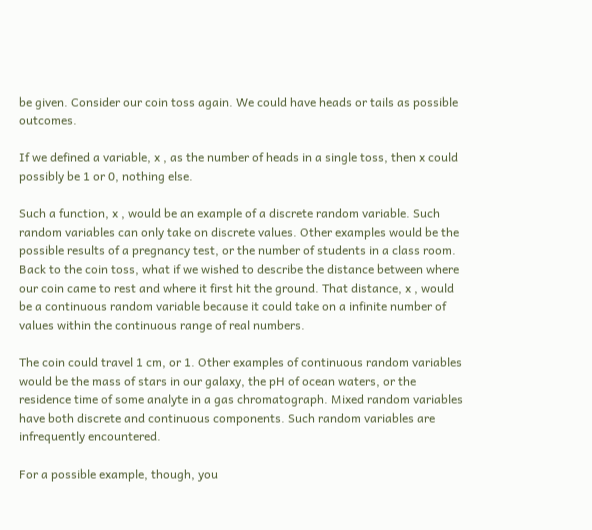be given. Consider our coin toss again. We could have heads or tails as possible outcomes.

If we defined a variable, x , as the number of heads in a single toss, then x could possibly be 1 or 0, nothing else.

Such a function, x , would be an example of a discrete random variable. Such random variables can only take on discrete values. Other examples would be the possible results of a pregnancy test, or the number of students in a class room. Back to the coin toss, what if we wished to describe the distance between where our coin came to rest and where it first hit the ground. That distance, x , would be a continuous random variable because it could take on a infinite number of values within the continuous range of real numbers.

The coin could travel 1 cm, or 1. Other examples of continuous random variables would be the mass of stars in our galaxy, the pH of ocean waters, or the residence time of some analyte in a gas chromatograph. Mixed random variables have both discrete and continuous components. Such random variables are infrequently encountered.

For a possible example, though, you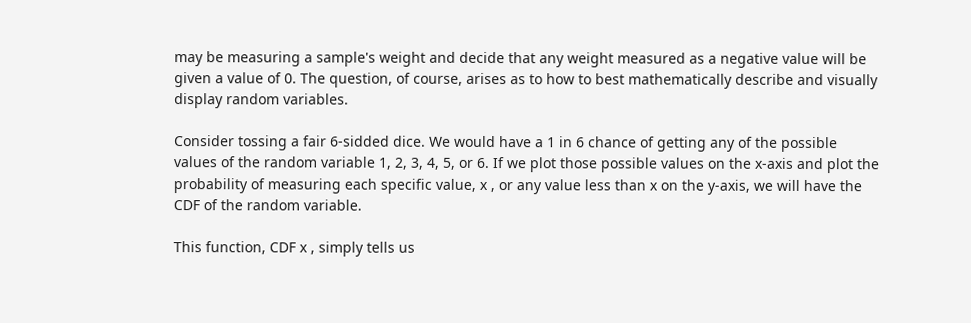may be measuring a sample's weight and decide that any weight measured as a negative value will be given a value of 0. The question, of course, arises as to how to best mathematically describe and visually display random variables.

Consider tossing a fair 6-sidded dice. We would have a 1 in 6 chance of getting any of the possible values of the random variable 1, 2, 3, 4, 5, or 6. If we plot those possible values on the x-axis and plot the probability of measuring each specific value, x , or any value less than x on the y-axis, we will have the CDF of the random variable.

This function, CDF x , simply tells us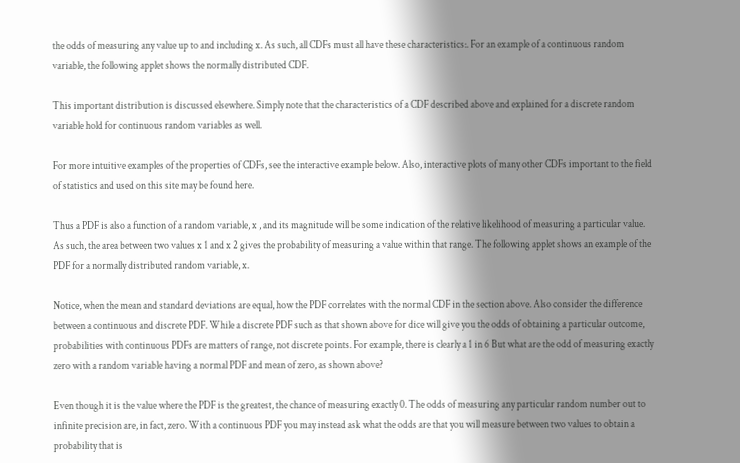the odds of measuring any value up to and including x. As such, all CDFs must all have these characteristics:. For an example of a continuous random variable, the following applet shows the normally distributed CDF.

This important distribution is discussed elsewhere. Simply note that the characteristics of a CDF described above and explained for a discrete random variable hold for continuous random variables as well.

For more intuitive examples of the properties of CDFs, see the interactive example below. Also, interactive plots of many other CDFs important to the field of statistics and used on this site may be found here.

Thus a PDF is also a function of a random variable, x , and its magnitude will be some indication of the relative likelihood of measuring a particular value. As such, the area between two values x 1 and x 2 gives the probability of measuring a value within that range. The following applet shows an example of the PDF for a normally distributed random variable, x.

Notice, when the mean and standard deviations are equal, how the PDF correlates with the normal CDF in the section above. Also consider the difference between a continuous and discrete PDF. While a discrete PDF such as that shown above for dice will give you the odds of obtaining a particular outcome, probabilities with continuous PDFs are matters of range, not discrete points. For example, there is clearly a 1 in 6 But what are the odd of measuring exactly zero with a random variable having a normal PDF and mean of zero, as shown above?

Even though it is the value where the PDF is the greatest, the chance of measuring exactly 0. The odds of measuring any particular random number out to infinite precision are, in fact, zero. With a continuous PDF you may instead ask what the odds are that you will measure between two values to obtain a probability that is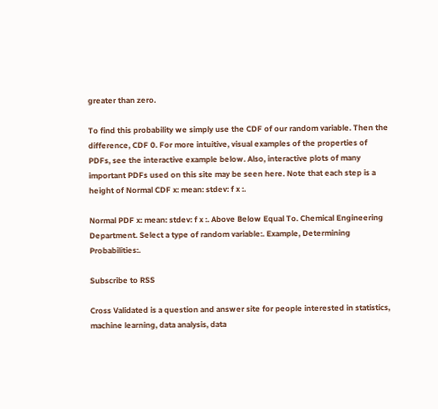greater than zero.

To find this probability we simply use the CDF of our random variable. Then the difference, CDF 0. For more intuitive, visual examples of the properties of PDFs, see the interactive example below. Also, interactive plots of many important PDFs used on this site may be seen here. Note that each step is a height of Normal CDF x: mean: stdev: f x :.

Normal PDF x: mean: stdev: f x :. Above Below Equal To. Chemical Engineering Department. Select a type of random variable:. Example, Determining Probabilities:.

Subscribe to RSS

Cross Validated is a question and answer site for people interested in statistics, machine learning, data analysis, data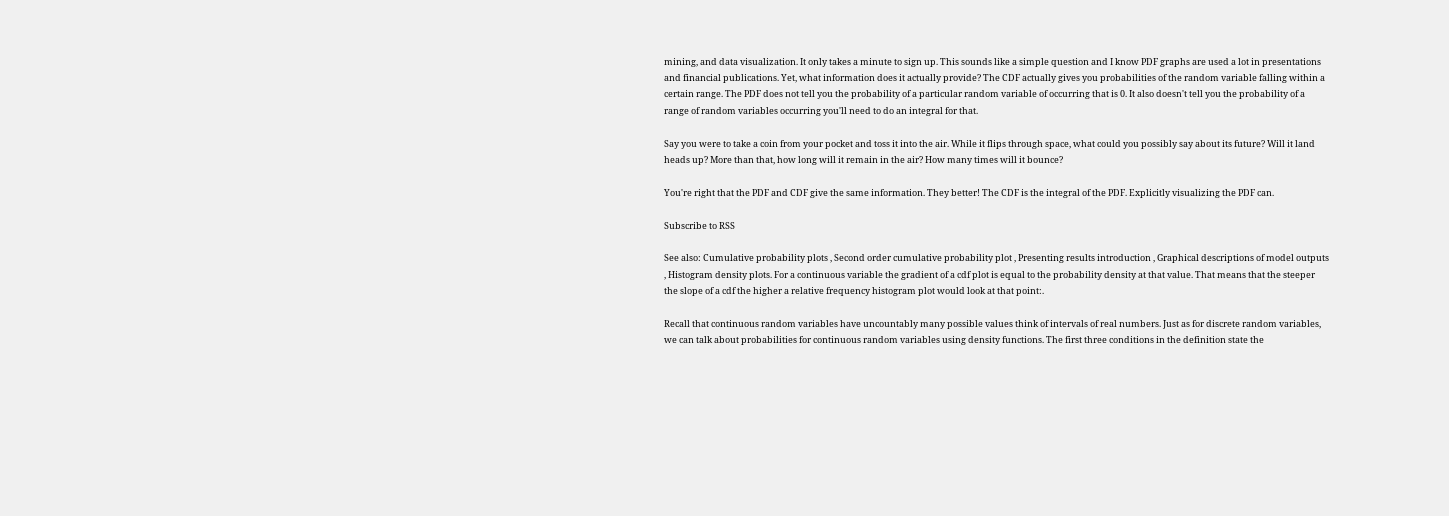mining, and data visualization. It only takes a minute to sign up. This sounds like a simple question and I know PDF graphs are used a lot in presentations and financial publications. Yet, what information does it actually provide? The CDF actually gives you probabilities of the random variable falling within a certain range. The PDF does not tell you the probability of a particular random variable of occurring that is 0. It also doesn't tell you the probability of a range of random variables occurring you'll need to do an integral for that.

Say you were to take a coin from your pocket and toss it into the air. While it flips through space, what could you possibly say about its future? Will it land heads up? More than that, how long will it remain in the air? How many times will it bounce?

You're right that the PDF and CDF give the same information. They better! The CDF is the integral of the PDF. Explicitly visualizing the PDF can.

Subscribe to RSS

See also: Cumulative probability plots , Second order cumulative probability plot , Presenting results introduction , Graphical descriptions of model outputs , Histogram density plots. For a continuous variable the gradient of a cdf plot is equal to the probability density at that value. That means that the steeper the slope of a cdf the higher a relative frequency histogram plot would look at that point:.

Recall that continuous random variables have uncountably many possible values think of intervals of real numbers. Just as for discrete random variables, we can talk about probabilities for continuous random variables using density functions. The first three conditions in the definition state the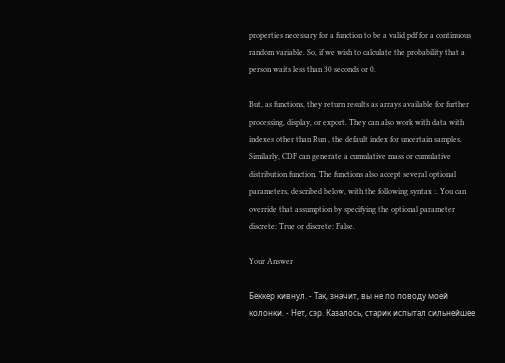properties necessary for a function to be a valid pdf for a continuous random variable. So, if we wish to calculate the probability that a person waits less than 30 seconds or 0.

But, as functions, they return results as arrays available for further processing, display, or export. They can also work with data with indexes other than Run , the default index for uncertain samples. Similarly, CDF can generate a cumulative mass or cumulative distribution function. The functions also accept several optional parameters, described below, with the following syntax :. You can override that assumption by specifying the optional parameter discrete: True or discrete: False.

Your Answer

Беккер кивнул. - Так, значит, вы не по поводу моей колонки. - Нет, сэр. Казалось, старик испытал сильнейшее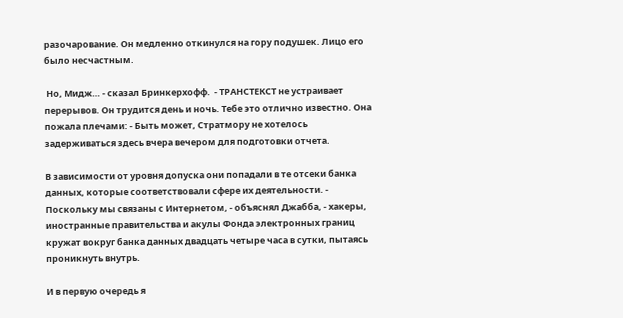разочарование. Он медленно откинулся на гору подушек. Лицо его было несчастным.

 Но, Мидж… - сказал Бринкерхофф.  - ТРАНСТЕКСТ не устраивает перерывов. Он трудится день и ночь. Тебе это отлично известно. Она пожала плечами: - Быть может, Стратмору не хотелось задерживаться здесь вчера вечером для подготовки отчета.

В зависимости от уровня допуска они попадали в те отсеки банка данных, которые соответствовали сфере их деятельности. - Поскольку мы связаны с Интернетом, - объяснял Джабба, - хакеры, иностранные правительства и акулы Фонда электронных границ кружат вокруг банка данных двадцать четыре часа в сутки, пытаясь проникнуть внутрь.

И в первую очередь я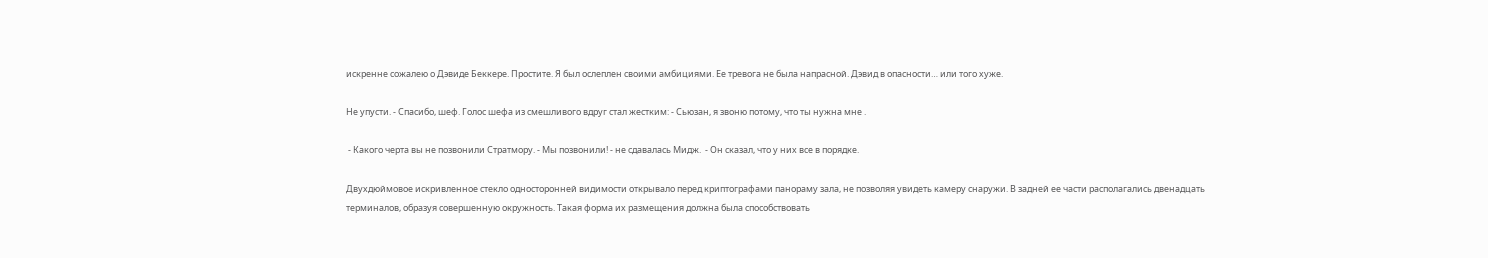искренне сожалею о Дэвиде Беккере. Простите. Я был ослеплен своими амбициями. Ее тревога не была напрасной. Дэвид в опасности… или того хуже.

Не упусти. - Спасибо, шеф. Голос шефа из смешливого вдруг стал жестким: - Сьюзан, я звоню потому, что ты нужна мне .

 - Какого черта вы не позвонили Стратмору. - Мы позвонили! - не сдавалась Мидж.  - Он сказал, что у них все в порядке.

Двухдюймовое искривленное стекло односторонней видимости открывало перед криптографами панораму зала, не позволяя увидеть камеру снаружи. В задней ее части располагались двенадцать терминалов, образуя совершенную окружность. Такая форма их размещения должна была способствовать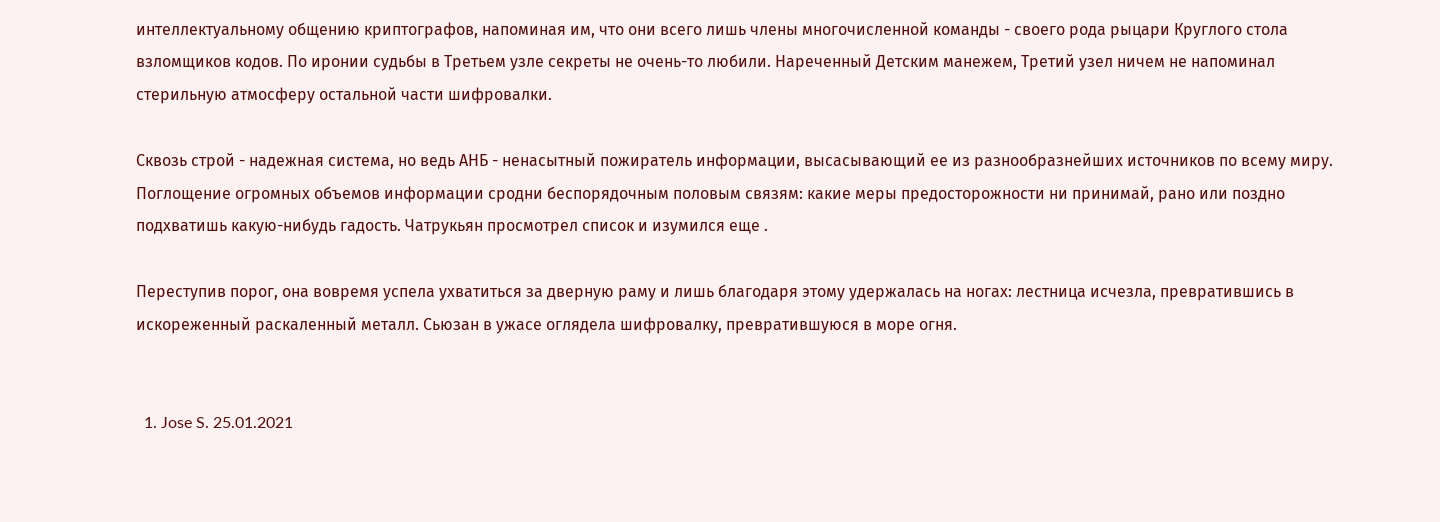интеллектуальному общению криптографов, напоминая им, что они всего лишь члены многочисленной команды - своего рода рыцари Круглого стола взломщиков кодов. По иронии судьбы в Третьем узле секреты не очень-то любили. Нареченный Детским манежем, Третий узел ничем не напоминал стерильную атмосферу остальной части шифровалки.

Сквозь строй - надежная система, но ведь АНБ - ненасытный пожиратель информации, высасывающий ее из разнообразнейших источников по всему миру. Поглощение огромных объемов информации сродни беспорядочным половым связям: какие меры предосторожности ни принимай, рано или поздно подхватишь какую-нибудь гадость. Чатрукьян просмотрел список и изумился еще .

Переступив порог, она вовремя успела ухватиться за дверную раму и лишь благодаря этому удержалась на ногах: лестница исчезла, превратившись в искореженный раскаленный металл. Сьюзан в ужасе оглядела шифровалку, превратившуюся в море огня.


  1. Jose S. 25.01.2021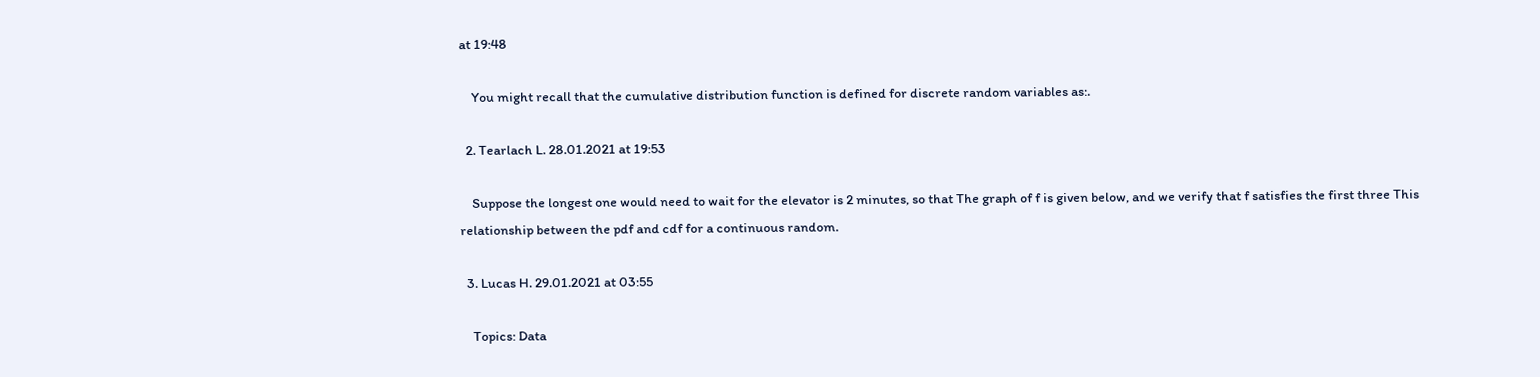at 19:48

    You might recall that the cumulative distribution function is defined for discrete random variables as:.

  2. Tearlach L. 28.01.2021 at 19:53

    Suppose the longest one would need to wait for the elevator is 2 minutes, so that The graph of f is given below, and we verify that f satisfies the first three This relationship between the pdf and cdf for a continuous random.

  3. Lucas H. 29.01.2021 at 03:55

    Topics: Data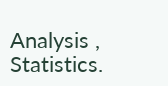Analysis , Statistics.